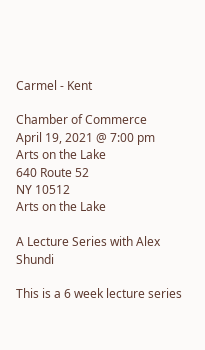Carmel - Kent

Chamber of Commerce
April 19, 2021 @ 7:00 pm
Arts on the Lake
640 Route 52
NY 10512
Arts on the Lake

A Lecture Series with Alex Shundi

This is a 6 week lecture series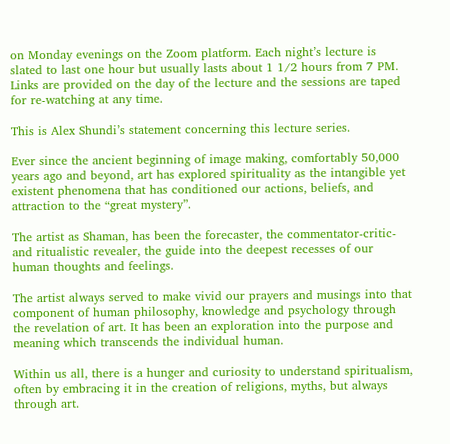on Monday evenings on the Zoom platform. Each night’s lecture is slated to last one hour but usually lasts about 1 1/2 hours from 7 PM.  Links are provided on the day of the lecture and the sessions are taped for re-watching at any time.

This is Alex Shundi’s statement concerning this lecture series.

Ever since the ancient beginning of image making, comfortably 50,000 years ago and beyond, art has explored spirituality as the intangible yet existent phenomena that has conditioned our actions, beliefs, and attraction to the “great mystery”.

The artist as Shaman, has been the forecaster, the commentator-critic-and ritualistic revealer, the guide into the deepest recesses of our human thoughts and feelings.

The artist always served to make vivid our prayers and musings into that component of human philosophy, knowledge and psychology through the revelation of art. It has been an exploration into the purpose and meaning which transcends the individual human.

Within us all, there is a hunger and curiosity to understand spiritualism, often by embracing it in the creation of religions, myths, but always through art.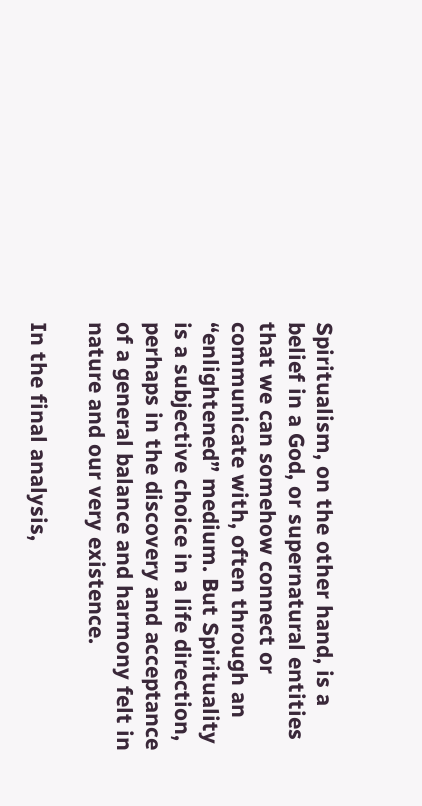Spiritualism, on the other hand, is a belief in a God, or supernatural entities that we can somehow connect or communicate with, often through an “enlightened” medium. But Spirituality is a subjective choice in a life direction, perhaps in the discovery and acceptance of a general balance and harmony felt in nature and our very existence.

In the final analysis,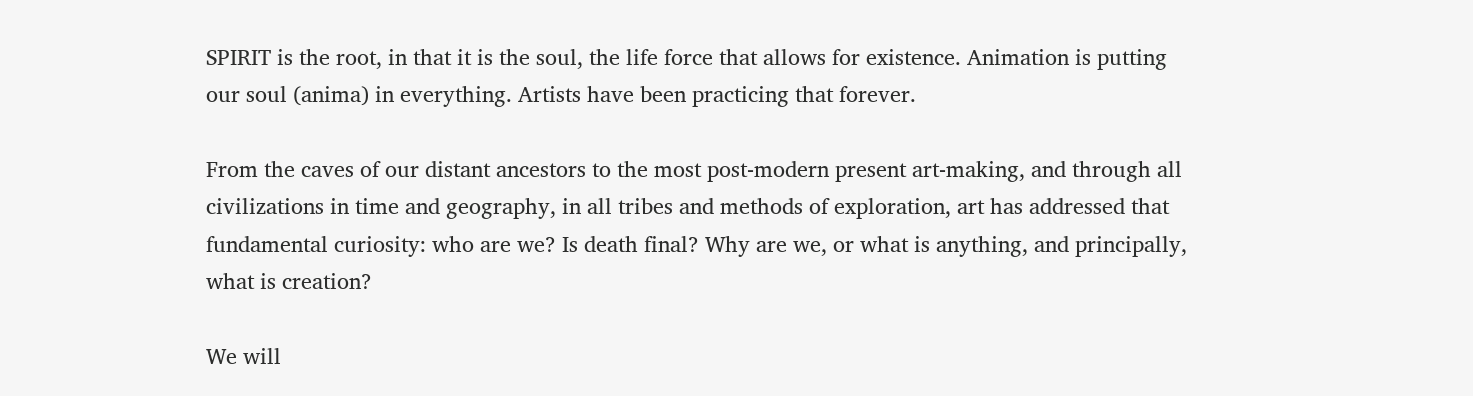SPIRIT is the root, in that it is the soul, the life force that allows for existence. Animation is putting our soul (anima) in everything. Artists have been practicing that forever.

From the caves of our distant ancestors to the most post-modern present art-making, and through all civilizations in time and geography, in all tribes and methods of exploration, art has addressed that fundamental curiosity: who are we? Is death final? Why are we, or what is anything, and principally, what is creation?

We will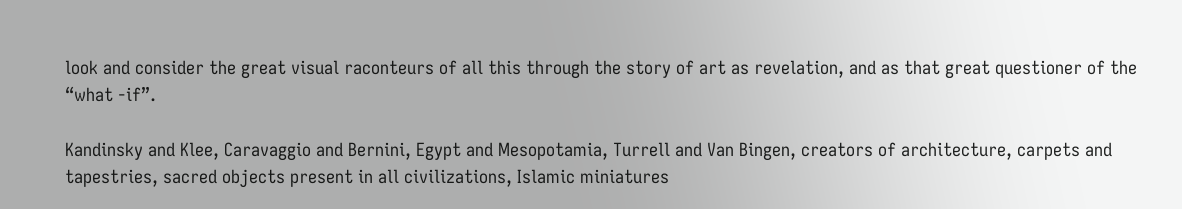look and consider the great visual raconteurs of all this through the story of art as revelation, and as that great questioner of the “what -if”.

Kandinsky and Klee, Caravaggio and Bernini, Egypt and Mesopotamia, Turrell and Van Bingen, creators of architecture, carpets and tapestries, sacred objects present in all civilizations, Islamic miniatures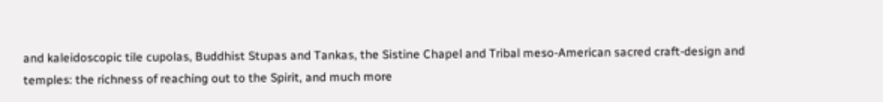and kaleidoscopic tile cupolas, Buddhist Stupas and Tankas, the Sistine Chapel and Tribal meso-American sacred craft-design and temples: the richness of reaching out to the Spirit, and much more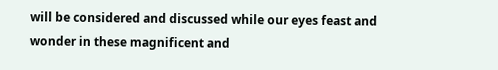will be considered and discussed while our eyes feast and wonder in these magnificent and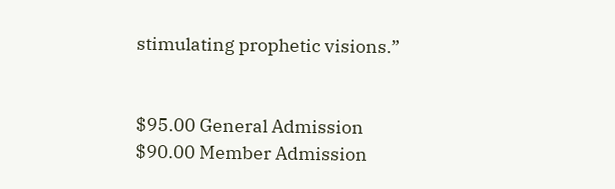stimulating prophetic visions.”


$95.00 General Admission
$90.00 Member Admission